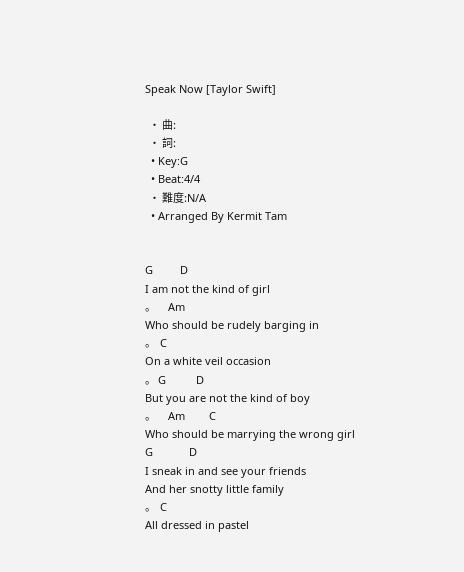Speak Now [Taylor Swift]

  • 曲:
  • 詞:
  • Key:G
  • Beat:4/4
  • 難度:N/A
  • Arranged By Kermit Tam


G         D
I am not the kind of girl
。      Am
Who should be rudely barging in
。  C
On a white veil occasion
。 G          D
But you are not the kind of boy
。      Am        C
Who should be marrying the wrong girl
G            D
I sneak in and see your friends
And her snotty little family
。  C
All dressed in pastel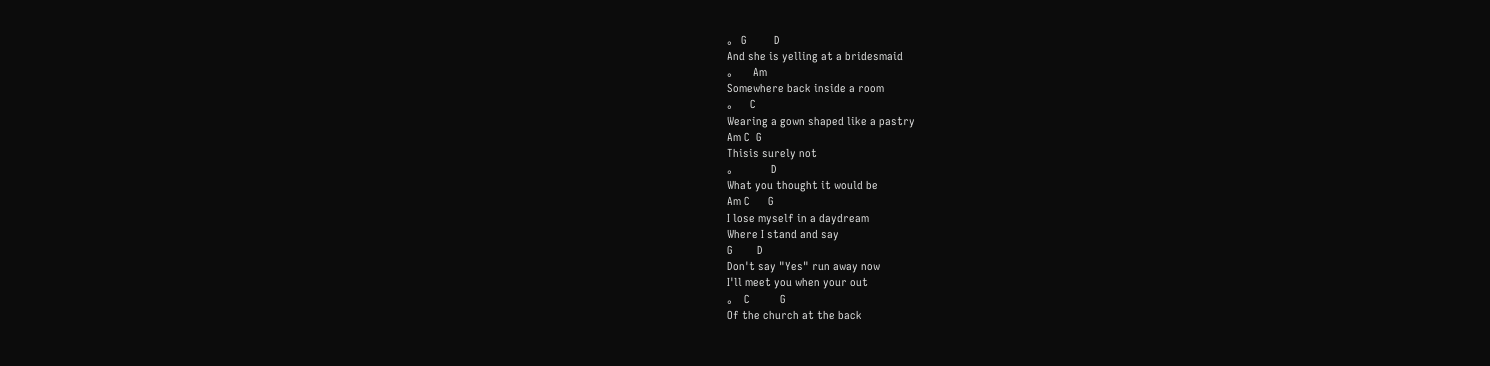。 G         D
And she is yelling at a bridesmaid
。     Am
Somewhere back inside a room
。    C
Wearing a gown shaped like a pastry
Am C  G
Thisis surely not
。           D
What you thought it would be
Am C      G
I lose myself in a daydream
Where I stand and say
G        D
Don't say "Yes" run away now
I'll meet you when your out
。  C          G
Of the church at the back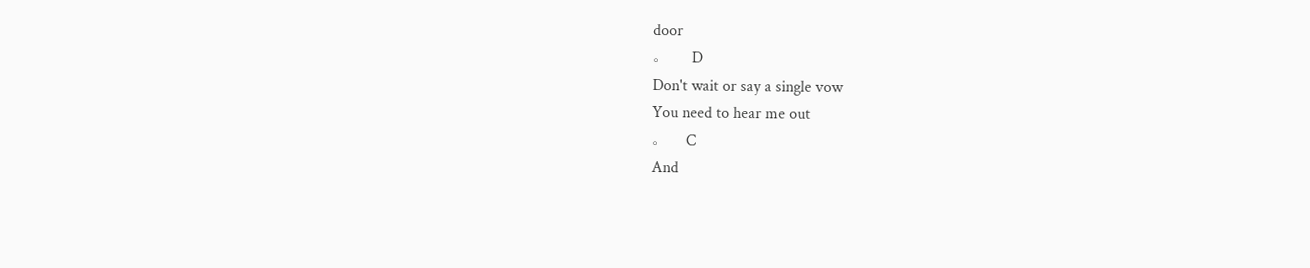door
。     D
Don't wait or say a single vow
You need to hear me out
。    C
And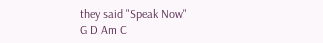they said "Speak Now"
G D Am C